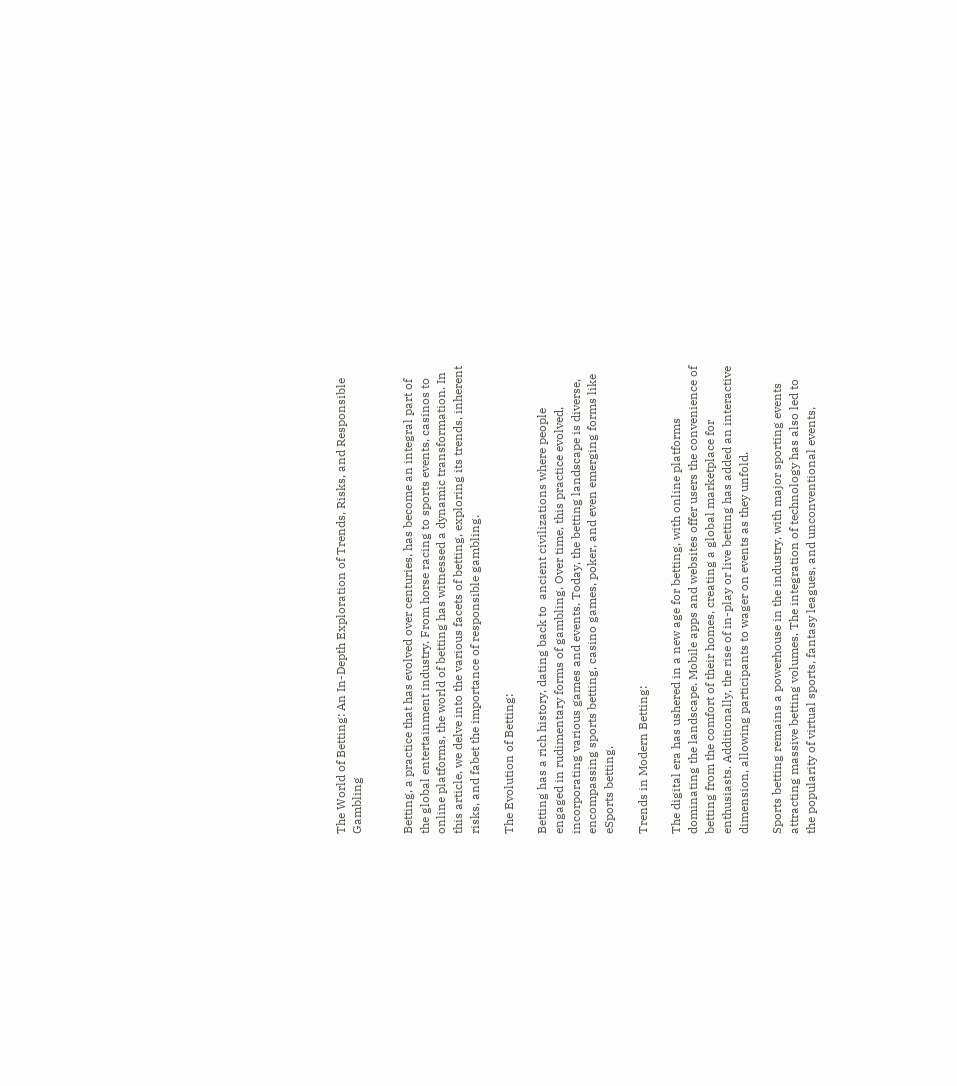The World of Betting: An In-Depth Exploration of Trends, Risks, and Responsible Gambling


Betting, a practice that has evolved over centuries, has become an integral part of the global entertainment industry. From horse racing to sports events, casinos to online platforms, the world of betting has witnessed a dynamic transformation. In this article, we delve into the various facets of betting, exploring its trends, inherent risks, and fabet the importance of responsible gambling.

The Evolution of Betting:

Betting has a rich history, dating back to  ancient civilizations where people engaged in rudimentary forms of gambling. Over time, this practice evolved, incorporating various games and events. Today, the betting landscape is diverse, encompassing sports betting, casino games, poker, and even emerging forms like eSports betting.

Trends in Modern Betting:

The digital era has ushered in a new age for betting, with online platforms dominating the landscape. Mobile apps and websites offer users the convenience of betting from the comfort of their homes, creating a global marketplace for enthusiasts. Additionally, the rise of in-play or live betting has added an interactive dimension, allowing participants to wager on events as they unfold.

Sports betting remains a powerhouse in the industry, with major sporting events attracting massive betting volumes. The integration of technology has also led to the popularity of virtual sports, fantasy leagues, and unconventional events,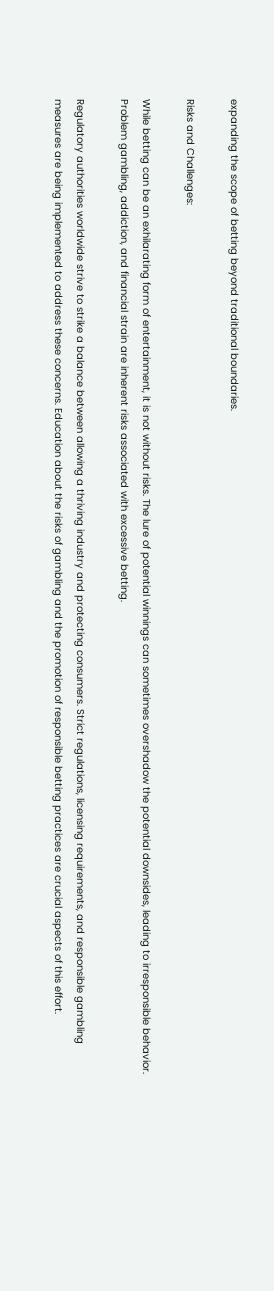expanding the scope of betting beyond traditional boundaries.

Risks and Challenges:

While betting can be an exhilarating form of entertainment, it is not without risks. The lure of potential winnings can sometimes overshadow the potential downsides, leading to irresponsible behavior. Problem gambling, addiction, and financial strain are inherent risks associated with excessive betting.

Regulatory authorities worldwide strive to strike a balance between allowing a thriving industry and protecting consumers. Strict regulations, licensing requirements, and responsible gambling measures are being implemented to address these concerns. Education about the risks of gambling and the promotion of responsible betting practices are crucial aspects of this effort.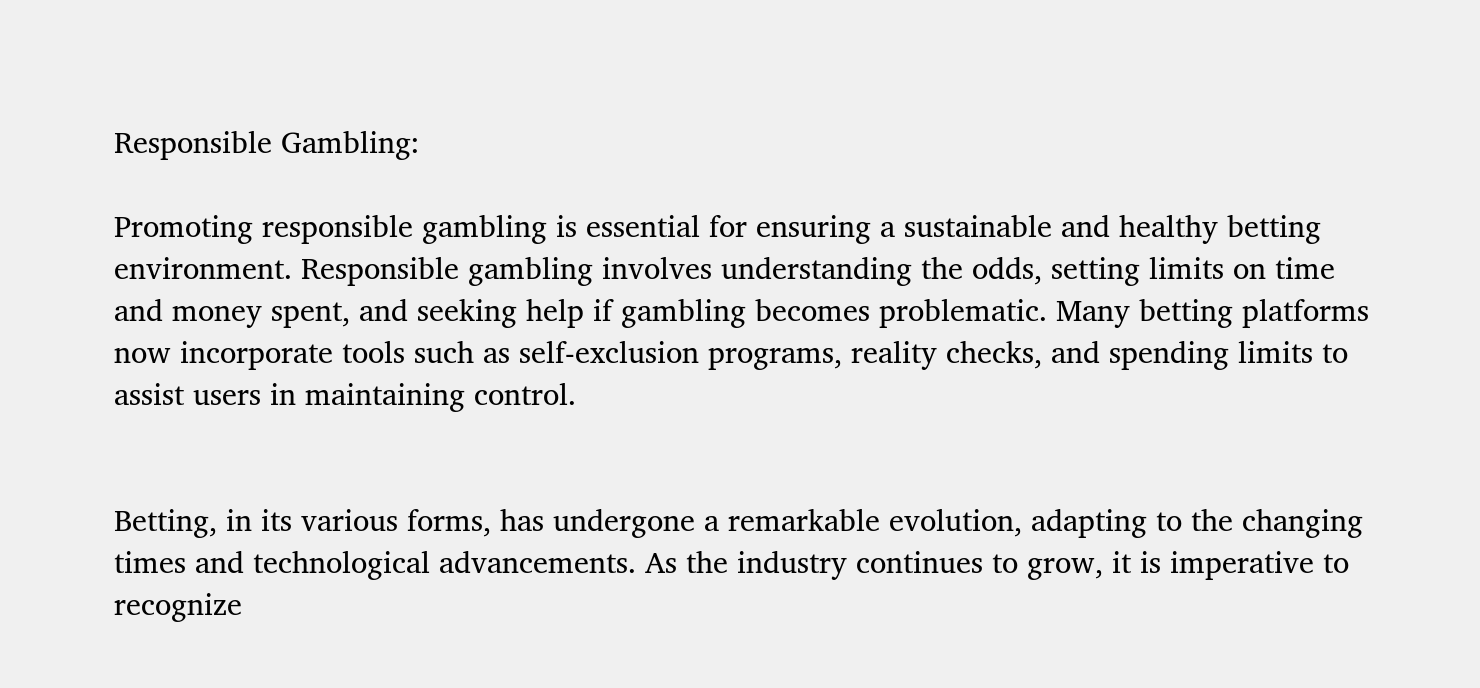Responsible Gambling:

Promoting responsible gambling is essential for ensuring a sustainable and healthy betting environment. Responsible gambling involves understanding the odds, setting limits on time and money spent, and seeking help if gambling becomes problematic. Many betting platforms now incorporate tools such as self-exclusion programs, reality checks, and spending limits to assist users in maintaining control.


Betting, in its various forms, has undergone a remarkable evolution, adapting to the changing times and technological advancements. As the industry continues to grow, it is imperative to recognize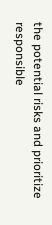the potential risks and prioritize responsible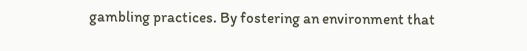gambling practices. By fostering an environment that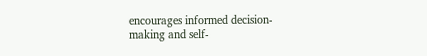encourages informed decision-making and self-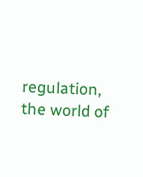regulation, the world of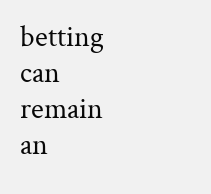betting can remain an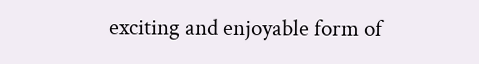exciting and enjoyable form of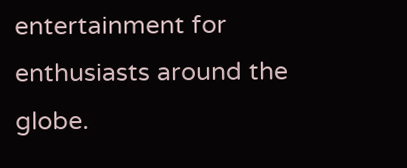entertainment for enthusiasts around the globe.